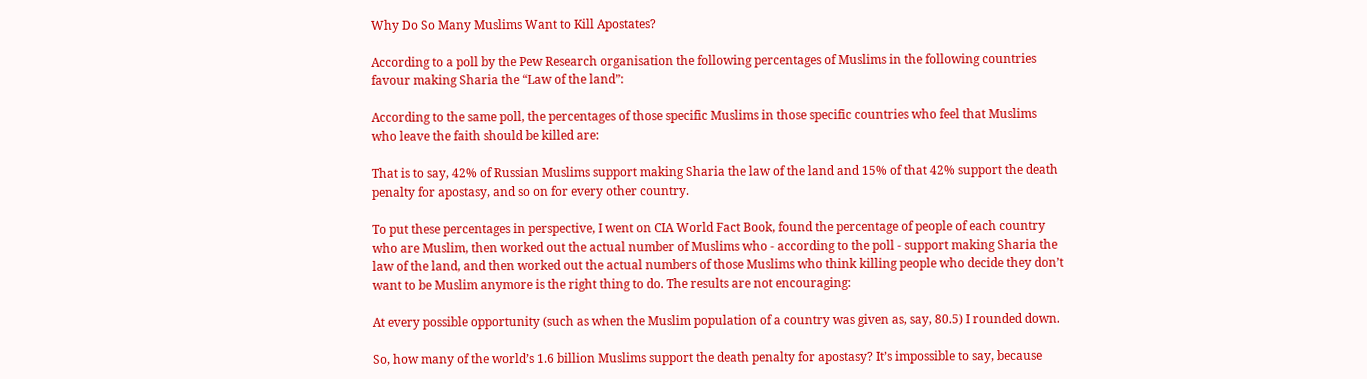Why Do So Many Muslims Want to Kill Apostates?

According to a poll by the Pew Research organisation the following percentages of Muslims in the following countries favour making Sharia the “Law of the land”:

According to the same poll, the percentages of those specific Muslims in those specific countries who feel that Muslims who leave the faith should be killed are:

That is to say, 42% of Russian Muslims support making Sharia the law of the land and 15% of that 42% support the death penalty for apostasy, and so on for every other country.

To put these percentages in perspective, I went on CIA World Fact Book, found the percentage of people of each country who are Muslim, then worked out the actual number of Muslims who - according to the poll - support making Sharia the law of the land, and then worked out the actual numbers of those Muslims who think killing people who decide they don’t want to be Muslim anymore is the right thing to do. The results are not encouraging:

At every possible opportunity (such as when the Muslim population of a country was given as, say, 80.5) I rounded down.

So, how many of the world’s 1.6 billion Muslims support the death penalty for apostasy? It’s impossible to say, because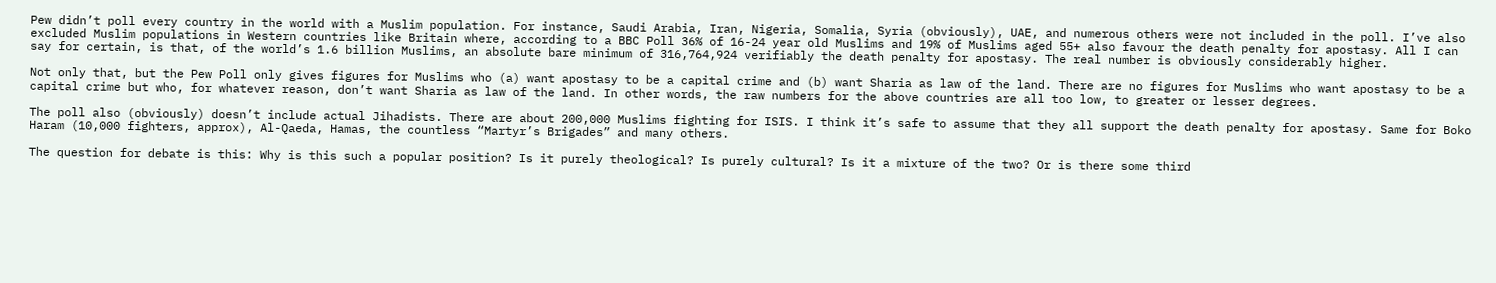Pew didn’t poll every country in the world with a Muslim population. For instance, Saudi Arabia, Iran, Nigeria, Somalia, Syria (obviously), UAE, and numerous others were not included in the poll. I’ve also excluded Muslim populations in Western countries like Britain where, according to a BBC Poll 36% of 16-24 year old Muslims and 19% of Muslims aged 55+ also favour the death penalty for apostasy. All I can say for certain, is that, of the world’s 1.6 billion Muslims, an absolute bare minimum of 316,764,924 verifiably the death penalty for apostasy. The real number is obviously considerably higher.

Not only that, but the Pew Poll only gives figures for Muslims who (a) want apostasy to be a capital crime and (b) want Sharia as law of the land. There are no figures for Muslims who want apostasy to be a capital crime but who, for whatever reason, don’t want Sharia as law of the land. In other words, the raw numbers for the above countries are all too low, to greater or lesser degrees.

The poll also (obviously) doesn’t include actual Jihadists. There are about 200,000 Muslims fighting for ISIS. I think it’s safe to assume that they all support the death penalty for apostasy. Same for Boko Haram (10,000 fighters, approx), Al-Qaeda, Hamas, the countless “Martyr’s Brigades” and many others.

The question for debate is this: Why is this such a popular position? Is it purely theological? Is purely cultural? Is it a mixture of the two? Or is there some third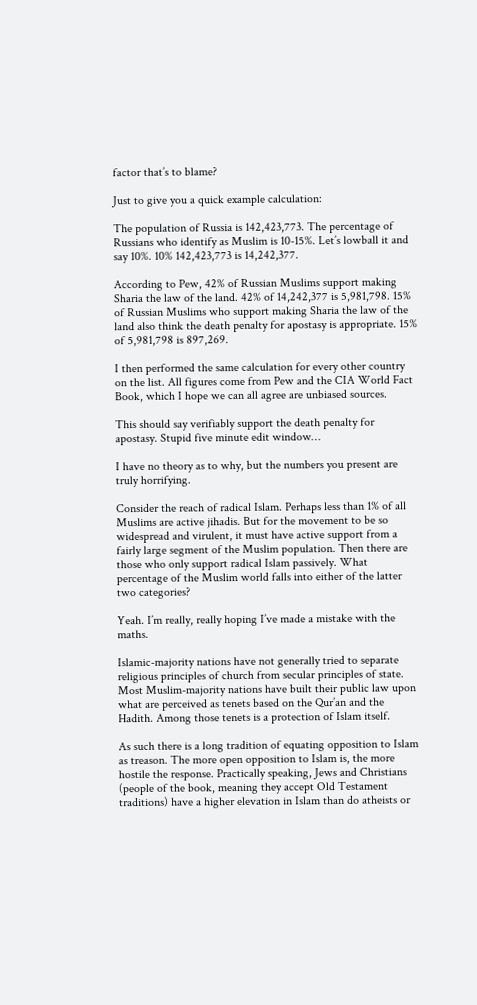factor that’s to blame?

Just to give you a quick example calculation:

The population of Russia is 142,423,773. The percentage of Russians who identify as Muslim is 10-15%. Let’s lowball it and say 10%. 10% 142,423,773 is 14,242,377.

According to Pew, 42% of Russian Muslims support making Sharia the law of the land. 42% of 14,242,377 is 5,981,798. 15% of Russian Muslims who support making Sharia the law of the land also think the death penalty for apostasy is appropriate. 15% of 5,981,798 is 897,269.

I then performed the same calculation for every other country on the list. All figures come from Pew and the CIA World Fact Book, which I hope we can all agree are unbiased sources.

This should say verifiably support the death penalty for apostasy. Stupid five minute edit window…

I have no theory as to why, but the numbers you present are truly horrifying.

Consider the reach of radical Islam. Perhaps less than 1% of all Muslims are active jihadis. But for the movement to be so widespread and virulent, it must have active support from a fairly large segment of the Muslim population. Then there are those who only support radical Islam passively. What percentage of the Muslim world falls into either of the latter two categories?

Yeah. I’m really, really hoping I’ve made a mistake with the maths.

Islamic-majority nations have not generally tried to separate religious principles of church from secular principles of state. Most Muslim-majority nations have built their public law upon what are perceived as tenets based on the Qur’an and the Hadith. Among those tenets is a protection of Islam itself.

As such there is a long tradition of equating opposition to Islam as treason. The more open opposition to Islam is, the more hostile the response. Practically speaking, Jews and Christians (people of the book, meaning they accept Old Testament traditions) have a higher elevation in Islam than do atheists or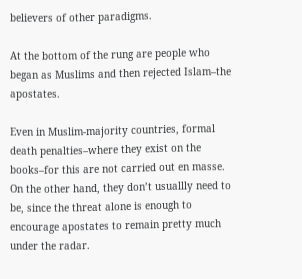believers of other paradigms.

At the bottom of the rung are people who began as Muslims and then rejected Islam–the apostates.

Even in Muslim-majority countries, formal death penalties–where they exist on the books–for this are not carried out en masse. On the other hand, they don’t usuallly need to be, since the threat alone is enough to encourage apostates to remain pretty much under the radar.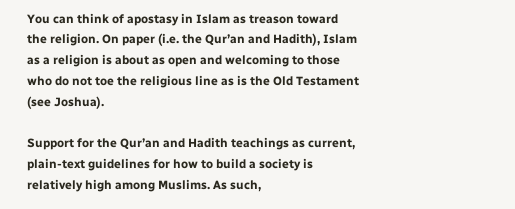You can think of apostasy in Islam as treason toward the religion. On paper (i.e. the Qur’an and Hadith), Islam as a religion is about as open and welcoming to those who do not toe the religious line as is the Old Testament (see Joshua).

Support for the Qur’an and Hadith teachings as current, plain-text guidelines for how to build a society is relatively high among Muslims. As such,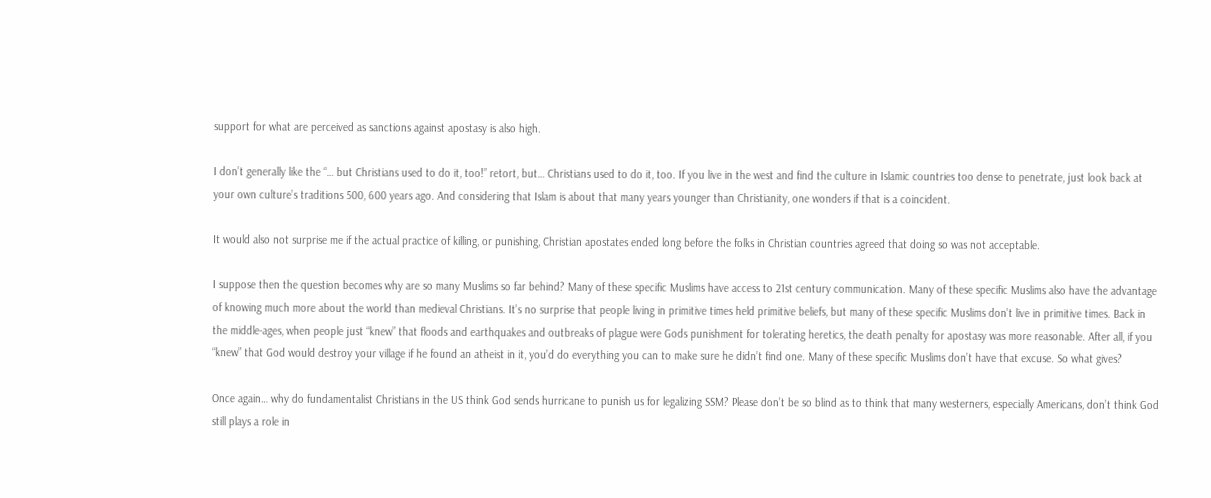support for what are perceived as sanctions against apostasy is also high.

I don’t generally like the “… but Christians used to do it, too!” retort, but… Christians used to do it, too. If you live in the west and find the culture in Islamic countries too dense to penetrate, just look back at your own culture’s traditions 500, 600 years ago. And considering that Islam is about that many years younger than Christianity, one wonders if that is a coincident.

It would also not surprise me if the actual practice of killing, or punishing, Christian apostates ended long before the folks in Christian countries agreed that doing so was not acceptable.

I suppose then the question becomes why are so many Muslims so far behind? Many of these specific Muslims have access to 21st century communication. Many of these specific Muslims also have the advantage of knowing much more about the world than medieval Christians. It’s no surprise that people living in primitive times held primitive beliefs, but many of these specific Muslims don’t live in primitive times. Back in the middle-ages, when people just “knew” that floods and earthquakes and outbreaks of plague were Gods punishment for tolerating heretics, the death penalty for apostasy was more reasonable. After all, if you “knew” that God would destroy your village if he found an atheist in it, you’d do everything you can to make sure he didn’t find one. Many of these specific Muslims don’t have that excuse. So what gives?

Once again… why do fundamentalist Christians in the US think God sends hurricane to punish us for legalizing SSM? Please don’t be so blind as to think that many westerners, especially Americans, don’t think God still plays a role in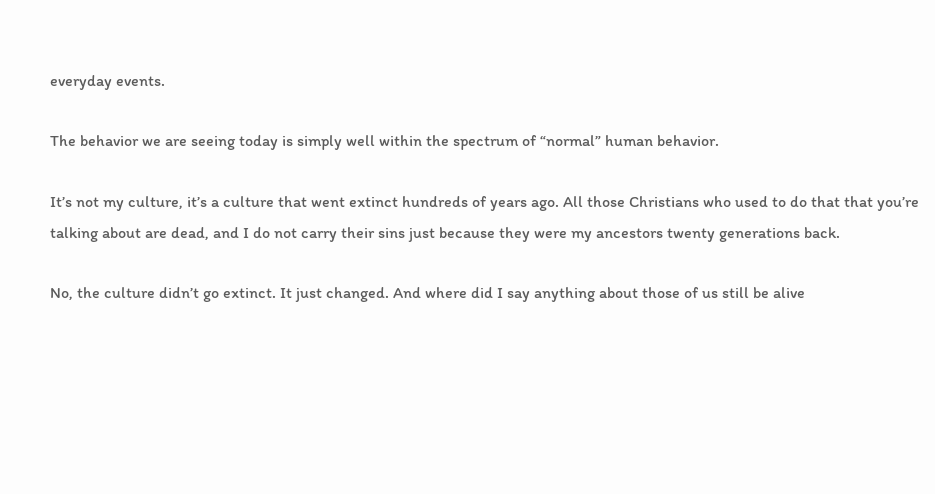everyday events.

The behavior we are seeing today is simply well within the spectrum of “normal” human behavior.

It’s not my culture, it’s a culture that went extinct hundreds of years ago. All those Christians who used to do that that you’re talking about are dead, and I do not carry their sins just because they were my ancestors twenty generations back.

No, the culture didn’t go extinct. It just changed. And where did I say anything about those of us still be alive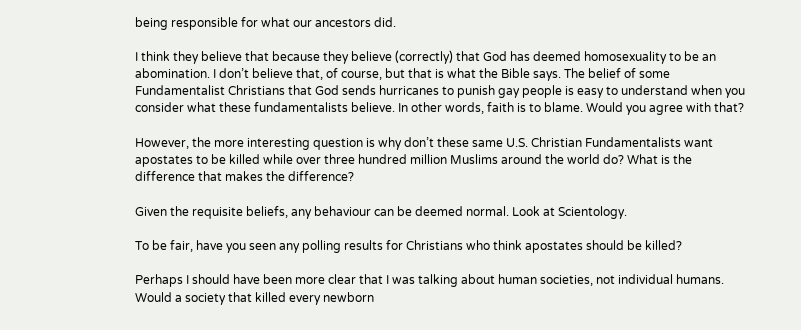being responsible for what our ancestors did.

I think they believe that because they believe (correctly) that God has deemed homosexuality to be an abomination. I don’t believe that, of course, but that is what the Bible says. The belief of some Fundamentalist Christians that God sends hurricanes to punish gay people is easy to understand when you consider what these fundamentalists believe. In other words, faith is to blame. Would you agree with that?

However, the more interesting question is why don’t these same U.S. Christian Fundamentalists want apostates to be killed while over three hundred million Muslims around the world do? What is the difference that makes the difference?

Given the requisite beliefs, any behaviour can be deemed normal. Look at Scientology.

To be fair, have you seen any polling results for Christians who think apostates should be killed?

Perhaps I should have been more clear that I was talking about human societies, not individual humans. Would a society that killed every newborn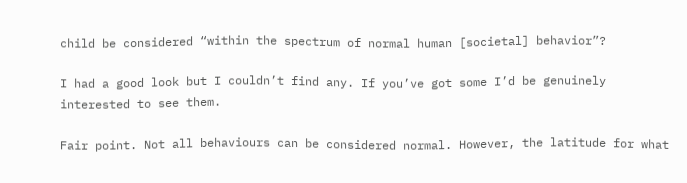child be considered “within the spectrum of normal human [societal] behavior”?

I had a good look but I couldn’t find any. If you’ve got some I’d be genuinely interested to see them.

Fair point. Not all behaviours can be considered normal. However, the latitude for what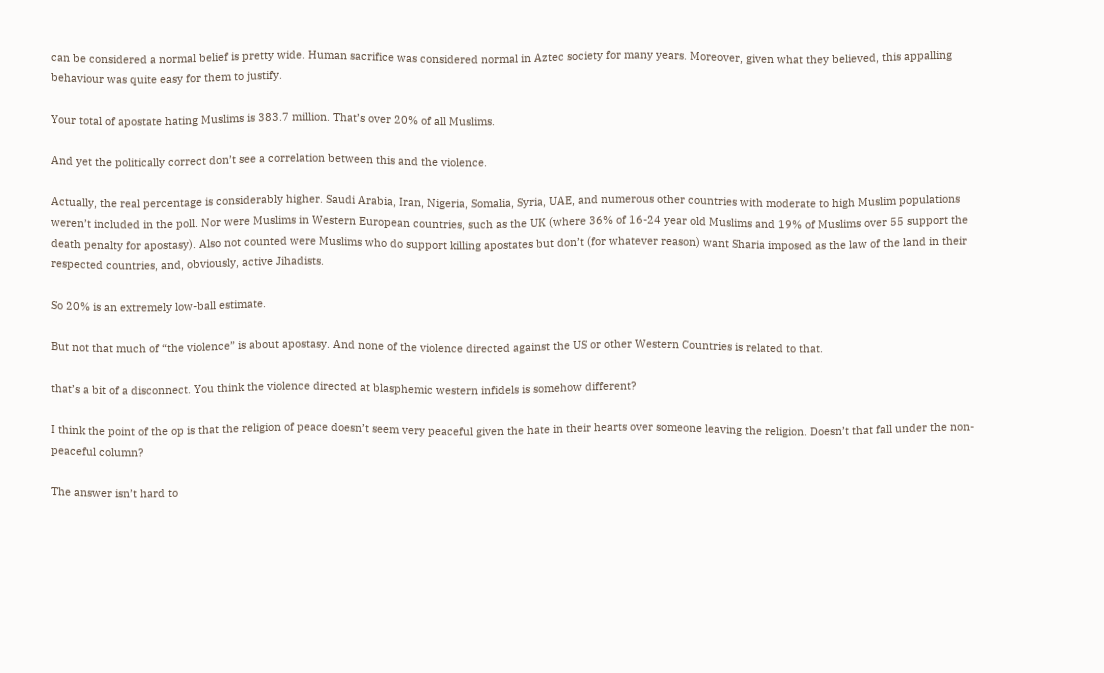can be considered a normal belief is pretty wide. Human sacrifice was considered normal in Aztec society for many years. Moreover, given what they believed, this appalling behaviour was quite easy for them to justify.

Your total of apostate hating Muslims is 383.7 million. That’s over 20% of all Muslims.

And yet the politically correct don’t see a correlation between this and the violence.

Actually, the real percentage is considerably higher. Saudi Arabia, Iran, Nigeria, Somalia, Syria, UAE, and numerous other countries with moderate to high Muslim populations weren’t included in the poll. Nor were Muslims in Western European countries, such as the UK (where 36% of 16-24 year old Muslims and 19% of Muslims over 55 support the death penalty for apostasy). Also not counted were Muslims who do support killing apostates but don’t (for whatever reason) want Sharia imposed as the law of the land in their respected countries, and, obviously, active Jihadists.

So 20% is an extremely low-ball estimate.

But not that much of “the violence” is about apostasy. And none of the violence directed against the US or other Western Countries is related to that.

that’s a bit of a disconnect. You think the violence directed at blasphemic western infidels is somehow different?

I think the point of the op is that the religion of peace doesn’t seem very peaceful given the hate in their hearts over someone leaving the religion. Doesn’t that fall under the non-peaceful column?

The answer isn’t hard to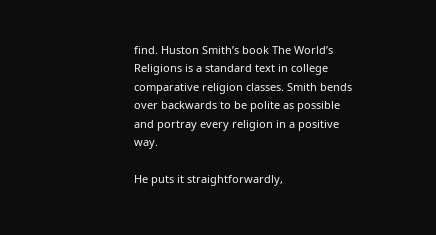find. Huston Smith’s book The World’s Religions is a standard text in college comparative religion classes. Smith bends over backwards to be polite as possible and portray every religion in a positive way.

He puts it straightforwardly,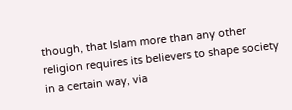though, that Islam more than any other religion requires its believers to shape society in a certain way, via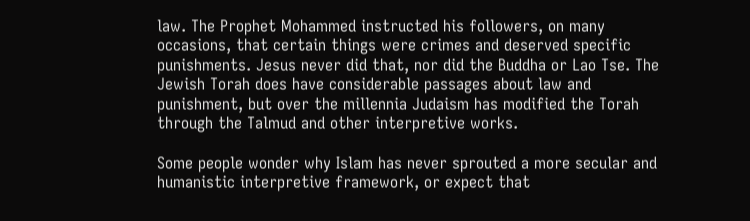law. The Prophet Mohammed instructed his followers, on many occasions, that certain things were crimes and deserved specific punishments. Jesus never did that, nor did the Buddha or Lao Tse. The Jewish Torah does have considerable passages about law and punishment, but over the millennia Judaism has modified the Torah through the Talmud and other interpretive works.

Some people wonder why Islam has never sprouted a more secular and humanistic interpretive framework, or expect that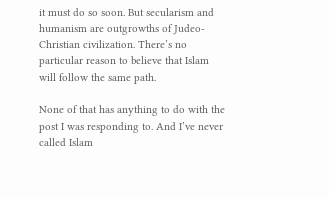it must do so soon. But secularism and humanism are outgrowths of Judeo-Christian civilization. There’s no particular reason to believe that Islam will follow the same path.

None of that has anything to do with the post I was responding to. And I’ve never called Islam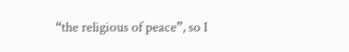“the religious of peace”, so I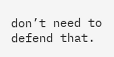don’t need to defend that.